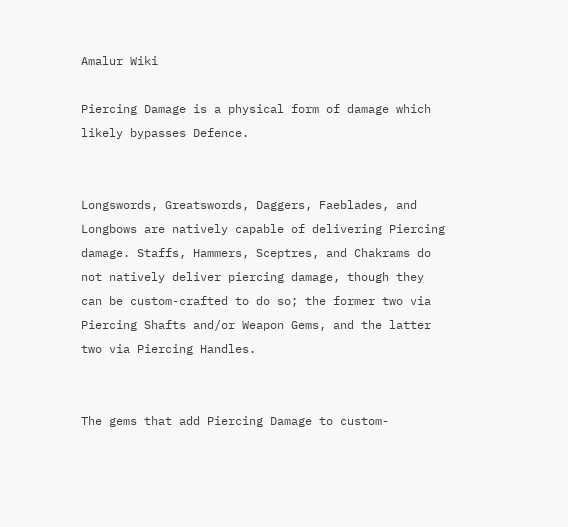Amalur Wiki

Piercing Damage is a physical form of damage which likely bypasses Defence.


Longswords, Greatswords, Daggers, Faeblades, and Longbows are natively capable of delivering Piercing damage. Staffs, Hammers, Sceptres, and Chakrams do not natively deliver piercing damage, though they can be custom-crafted to do so; the former two via Piercing Shafts and/or Weapon Gems, and the latter two via Piercing Handles.


The gems that add Piercing Damage to custom-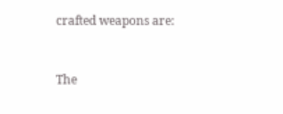crafted weapons are:


The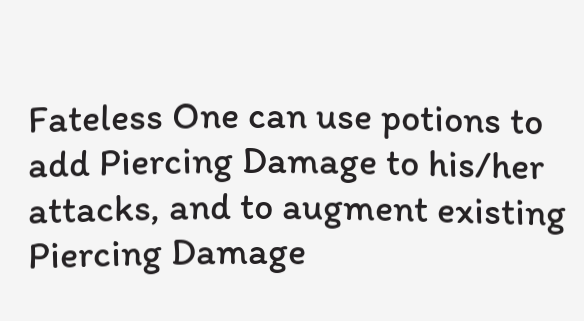Fateless One can use potions to add Piercing Damage to his/her attacks, and to augment existing Piercing Damage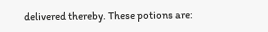delivered thereby. These potions are: